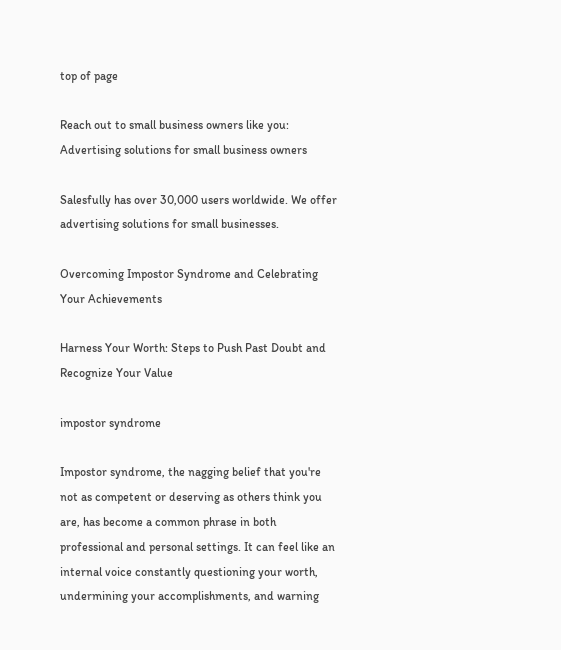top of page

Reach out to small business owners like you: Advertising solutions for small business owners

Salesfully has over 30,000 users worldwide. We offer advertising solutions for small businesses.

Overcoming Impostor Syndrome and Celebrating Your Achievements

Harness Your Worth: Steps to Push Past Doubt and Recognize Your Value

impostor syndrome

Impostor syndrome, the nagging belief that you're not as competent or deserving as others think you are, has become a common phrase in both professional and personal settings. It can feel like an internal voice constantly questioning your worth, undermining your accomplishments, and warning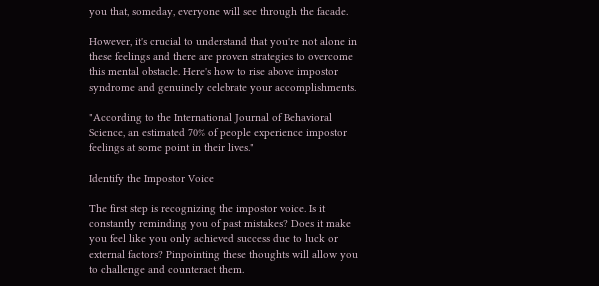you that, someday, everyone will see through the facade.

However, it's crucial to understand that you're not alone in these feelings and there are proven strategies to overcome this mental obstacle. Here's how to rise above impostor syndrome and genuinely celebrate your accomplishments.

"According to the International Journal of Behavioral Science, an estimated 70% of people experience impostor feelings at some point in their lives."

Identify the Impostor Voice

The first step is recognizing the impostor voice. Is it constantly reminding you of past mistakes? Does it make you feel like you only achieved success due to luck or external factors? Pinpointing these thoughts will allow you to challenge and counteract them.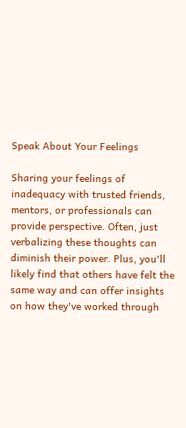Speak About Your Feelings

Sharing your feelings of inadequacy with trusted friends, mentors, or professionals can provide perspective. Often, just verbalizing these thoughts can diminish their power. Plus, you'll likely find that others have felt the same way and can offer insights on how they've worked through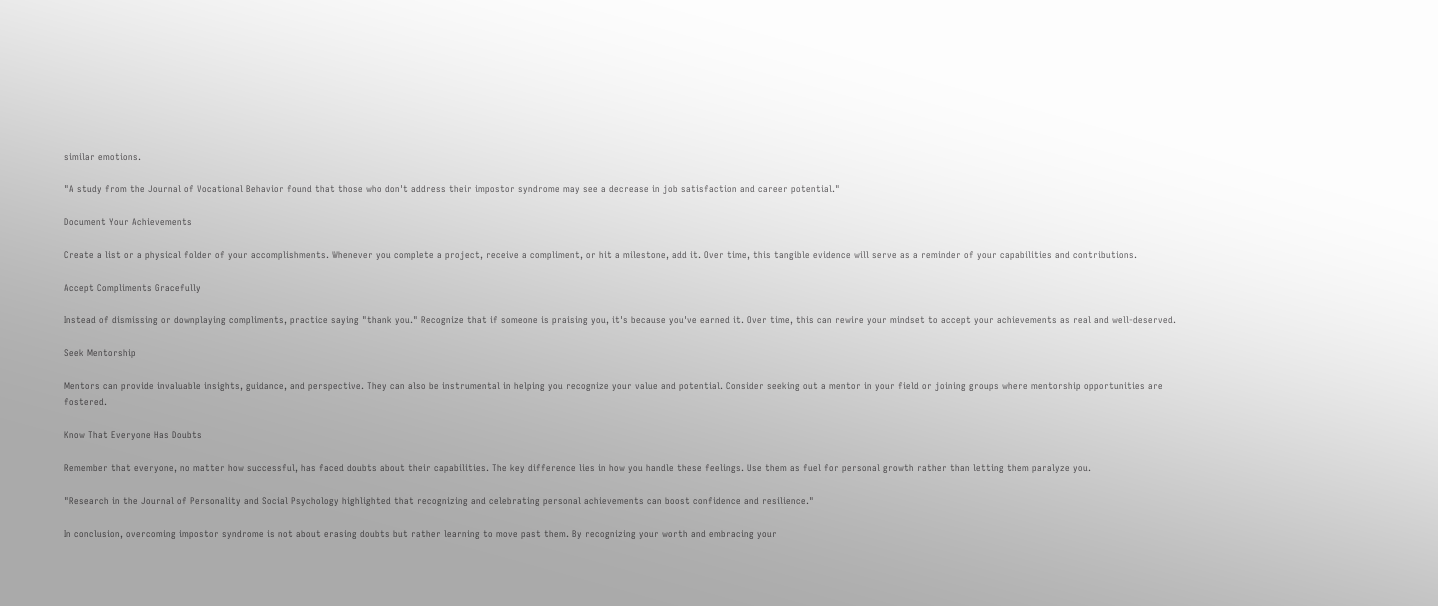similar emotions.

"A study from the Journal of Vocational Behavior found that those who don't address their impostor syndrome may see a decrease in job satisfaction and career potential."

Document Your Achievements

Create a list or a physical folder of your accomplishments. Whenever you complete a project, receive a compliment, or hit a milestone, add it. Over time, this tangible evidence will serve as a reminder of your capabilities and contributions.

Accept Compliments Gracefully

Instead of dismissing or downplaying compliments, practice saying "thank you." Recognize that if someone is praising you, it's because you've earned it. Over time, this can rewire your mindset to accept your achievements as real and well-deserved.

Seek Mentorship

Mentors can provide invaluable insights, guidance, and perspective. They can also be instrumental in helping you recognize your value and potential. Consider seeking out a mentor in your field or joining groups where mentorship opportunities are fostered.

Know That Everyone Has Doubts

Remember that everyone, no matter how successful, has faced doubts about their capabilities. The key difference lies in how you handle these feelings. Use them as fuel for personal growth rather than letting them paralyze you.

"Research in the Journal of Personality and Social Psychology highlighted that recognizing and celebrating personal achievements can boost confidence and resilience."

In conclusion, overcoming impostor syndrome is not about erasing doubts but rather learning to move past them. By recognizing your worth and embracing your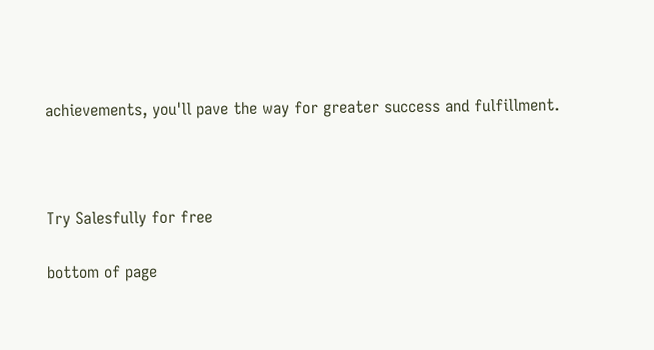achievements, you'll pave the way for greater success and fulfillment.



Try Salesfully for free

bottom of page